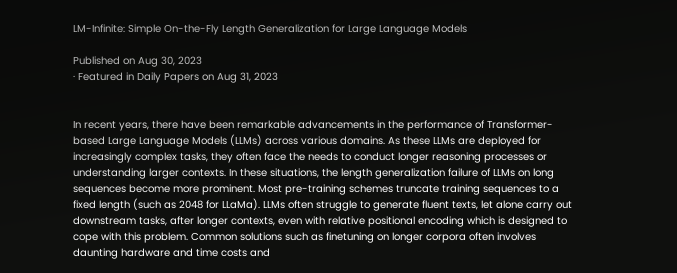LM-Infinite: Simple On-the-Fly Length Generalization for Large Language Models

Published on Aug 30, 2023
· Featured in Daily Papers on Aug 31, 2023


In recent years, there have been remarkable advancements in the performance of Transformer-based Large Language Models (LLMs) across various domains. As these LLMs are deployed for increasingly complex tasks, they often face the needs to conduct longer reasoning processes or understanding larger contexts. In these situations, the length generalization failure of LLMs on long sequences become more prominent. Most pre-training schemes truncate training sequences to a fixed length (such as 2048 for LLaMa). LLMs often struggle to generate fluent texts, let alone carry out downstream tasks, after longer contexts, even with relative positional encoding which is designed to cope with this problem. Common solutions such as finetuning on longer corpora often involves daunting hardware and time costs and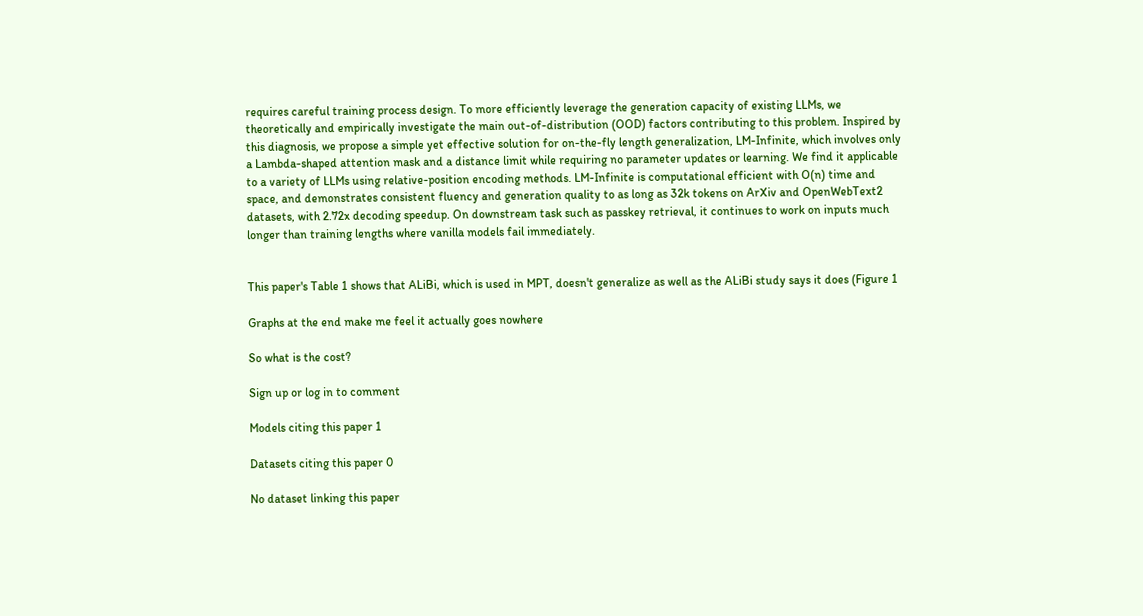requires careful training process design. To more efficiently leverage the generation capacity of existing LLMs, we theoretically and empirically investigate the main out-of-distribution (OOD) factors contributing to this problem. Inspired by this diagnosis, we propose a simple yet effective solution for on-the-fly length generalization, LM-Infinite, which involves only a Lambda-shaped attention mask and a distance limit while requiring no parameter updates or learning. We find it applicable to a variety of LLMs using relative-position encoding methods. LM-Infinite is computational efficient with O(n) time and space, and demonstrates consistent fluency and generation quality to as long as 32k tokens on ArXiv and OpenWebText2 datasets, with 2.72x decoding speedup. On downstream task such as passkey retrieval, it continues to work on inputs much longer than training lengths where vanilla models fail immediately.


This paper's Table 1 shows that ALiBi, which is used in MPT, doesn't generalize as well as the ALiBi study says it does (Figure 1

Graphs at the end make me feel it actually goes nowhere

So what is the cost?

Sign up or log in to comment

Models citing this paper 1

Datasets citing this paper 0

No dataset linking this paper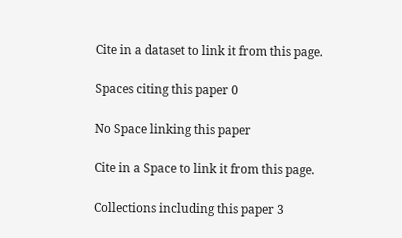Cite in a dataset to link it from this page.

Spaces citing this paper 0

No Space linking this paper

Cite in a Space to link it from this page.

Collections including this paper 3